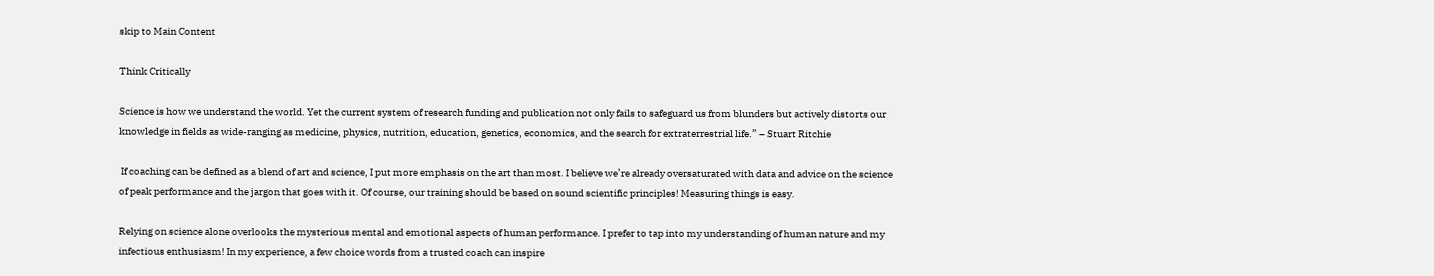skip to Main Content

Think Critically

Science is how we understand the world. Yet the current system of research funding and publication not only fails to safeguard us from blunders but actively distorts our knowledge in fields as wide-ranging as medicine, physics, nutrition, education, genetics, economics, and the search for extraterrestrial life.” – Stuart Ritchie

 If coaching can be defined as a blend of art and science, I put more emphasis on the art than most. I believe we’re already oversaturated with data and advice on the science of peak performance and the jargon that goes with it. Of course, our training should be based on sound scientific principles! Measuring things is easy.

Relying on science alone overlooks the mysterious mental and emotional aspects of human performance. I prefer to tap into my understanding of human nature and my infectious enthusiasm! In my experience, a few choice words from a trusted coach can inspire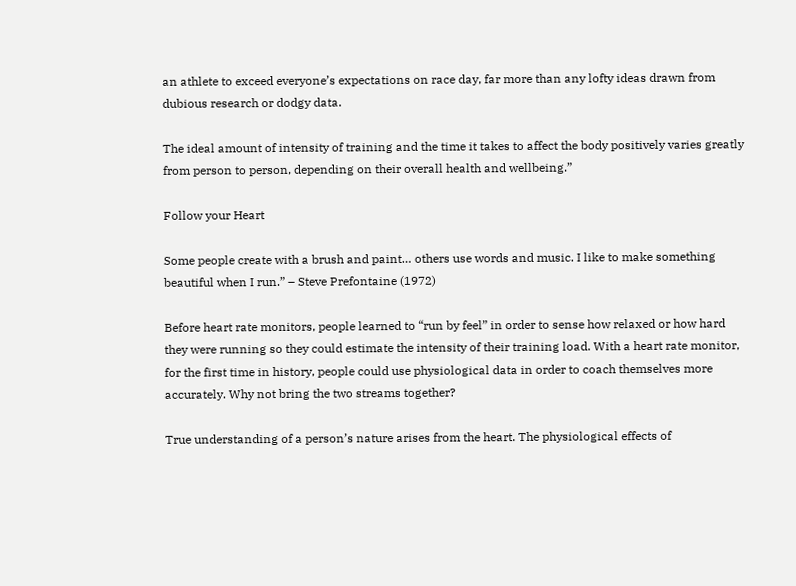an athlete to exceed everyone’s expectations on race day, far more than any lofty ideas drawn from dubious research or dodgy data.

The ideal amount of intensity of training and the time it takes to affect the body positively varies greatly from person to person, depending on their overall health and wellbeing.”

Follow your Heart

Some people create with a brush and paint… others use words and music. I like to make something beautiful when I run.” – Steve Prefontaine (1972)

Before heart rate monitors, people learned to “run by feel” in order to sense how relaxed or how hard they were running so they could estimate the intensity of their training load. With a heart rate monitor, for the first time in history, people could use physiological data in order to coach themselves more accurately. Why not bring the two streams together?

True understanding of a person’s nature arises from the heart. The physiological effects of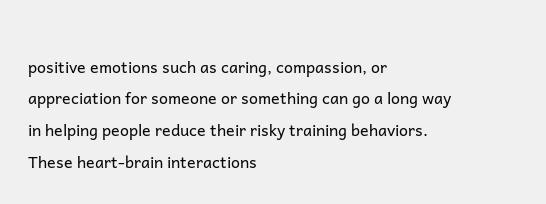positive emotions such as caring, compassion, or appreciation for someone or something can go a long way in helping people reduce their risky training behaviors. These heart-brain interactions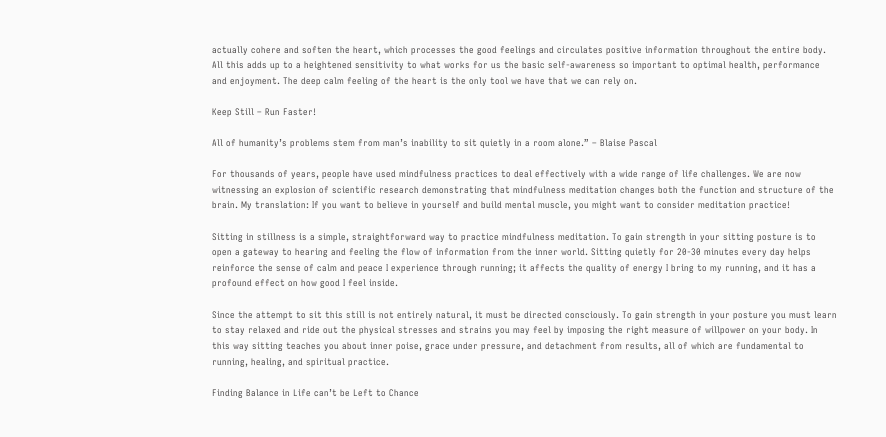actually cohere and soften the heart, which processes the good feelings and circulates positive information throughout the entire body. All this adds up to a heightened sensitivity to what works for us the basic self-awareness so important to optimal health, performance and enjoyment. The deep calm feeling of the heart is the only tool we have that we can rely on.

Keep Still – Run Faster!

All of humanity’s problems stem from man’s inability to sit quietly in a room alone.” – Blaise Pascal

For thousands of years, people have used mindfulness practices to deal effectively with a wide range of life challenges. We are now witnessing an explosion of scientific research demonstrating that mindfulness meditation changes both the function and structure of the brain. My translation: If you want to believe in yourself and build mental muscle, you might want to consider meditation practice!

Sitting in stillness is a simple, straightforward way to practice mindfulness meditation. To gain strength in your sitting posture is to open a gateway to hearing and feeling the flow of information from the inner world. Sitting quietly for 20-30 minutes every day helps reinforce the sense of calm and peace I experience through running; it affects the quality of energy I bring to my running, and it has a profound effect on how good I feel inside.

Since the attempt to sit this still is not entirely natural, it must be directed consciously. To gain strength in your posture you must learn to stay relaxed and ride out the physical stresses and strains you may feel by imposing the right measure of willpower on your body. In this way sitting teaches you about inner poise, grace under pressure, and detachment from results, all of which are fundamental to running, healing, and spiritual practice.

Finding Balance in Life can’t be Left to Chance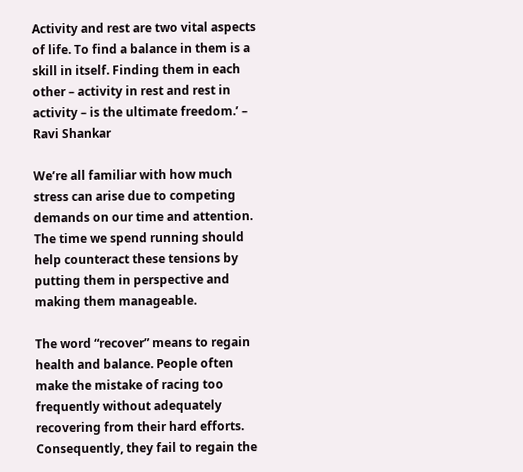Activity and rest are two vital aspects of life. To find a balance in them is a skill in itself. Finding them in each other – activity in rest and rest in activity – is the ultimate freedom.’ – Ravi Shankar

We’re all familiar with how much stress can arise due to competing demands on our time and attention. The time we spend running should help counteract these tensions by putting them in perspective and making them manageable.

The word “recover” means to regain health and balance. People often make the mistake of racing too frequently without adequately recovering from their hard efforts. Consequently, they fail to regain the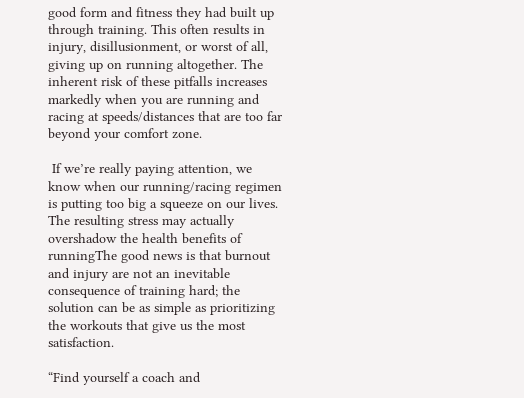good form and fitness they had built up through training. This often results in injury, disillusionment, or worst of all, giving up on running altogether. The inherent risk of these pitfalls increases markedly when you are running and racing at speeds/distances that are too far beyond your comfort zone.

 If we’re really paying attention, we know when our running/racing regimen is putting too big a squeeze on our lives. The resulting stress may actually overshadow the health benefits of runningThe good news is that burnout and injury are not an inevitable consequence of training hard; the solution can be as simple as prioritizing the workouts that give us the most satisfaction.

“Find yourself a coach and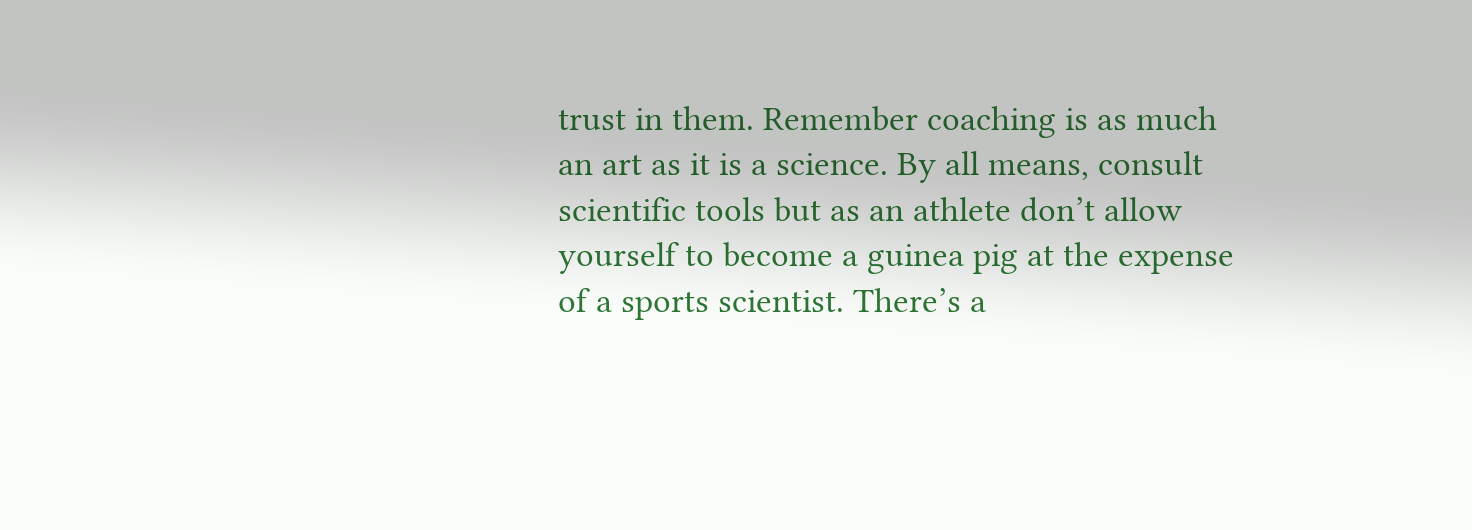trust in them. Remember coaching is as much an art as it is a science. By all means, consult scientific tools but as an athlete don’t allow yourself to become a guinea pig at the expense of a sports scientist. There’s a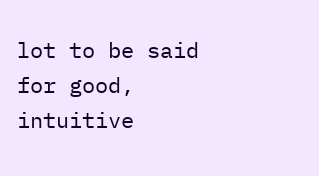lot to be said for good, intuitive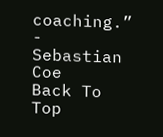coaching.” - Sebastian Coe
Back To Top